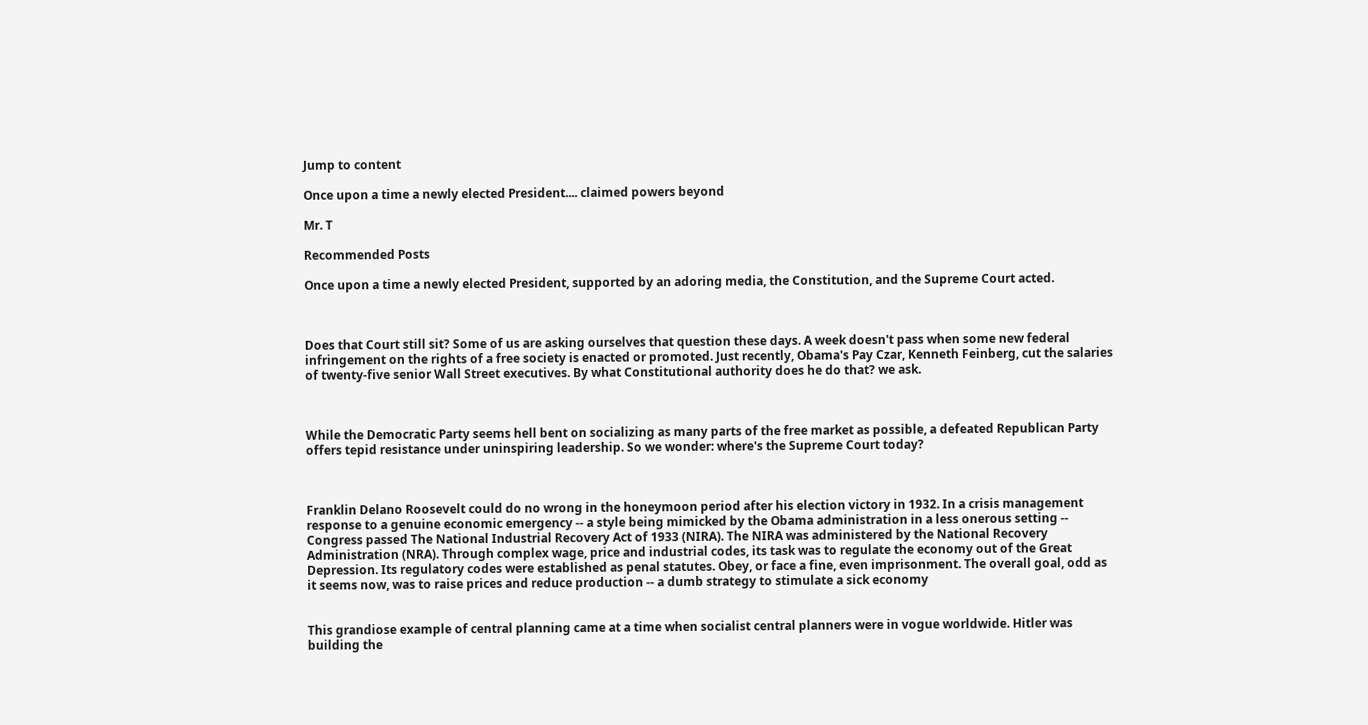Jump to content

Once upon a time a newly elected President.... claimed powers beyond

Mr. T

Recommended Posts

Once upon a time a newly elected President, supported by an adoring media, the Constitution, and the Supreme Court acted.



Does that Court still sit? Some of us are asking ourselves that question these days. A week doesn't pass when some new federal infringement on the rights of a free society is enacted or promoted. Just recently, Obama's Pay Czar, Kenneth Feinberg, cut the salaries of twenty-five senior Wall Street executives. By what Constitutional authority does he do that? we ask.



While the Democratic Party seems hell bent on socializing as many parts of the free market as possible, a defeated Republican Party offers tepid resistance under uninspiring leadership. So we wonder: where's the Supreme Court today?



Franklin Delano Roosevelt could do no wrong in the honeymoon period after his election victory in 1932. In a crisis management response to a genuine economic emergency -- a style being mimicked by the Obama administration in a less onerous setting -- Congress passed The National Industrial Recovery Act of 1933 (NIRA). The NIRA was administered by the National Recovery Administration (NRA). Through complex wage, price and industrial codes, its task was to regulate the economy out of the Great Depression. Its regulatory codes were established as penal statutes. Obey, or face a fine, even imprisonment. The overall goal, odd as it seems now, was to raise prices and reduce production -- a dumb strategy to stimulate a sick economy


This grandiose example of central planning came at a time when socialist central planners were in vogue worldwide. Hitler was building the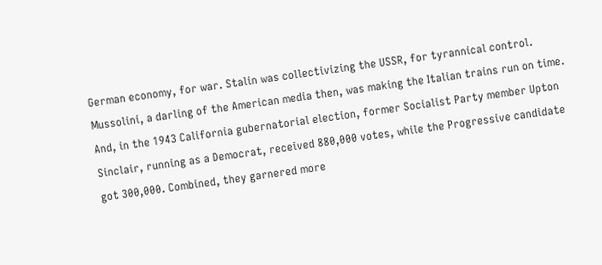German economy, for war. Stalin was collectivizing the USSR, for tyrannical control. Mussolini, a darling of the American media then, was making the Italian trains run on time. And, in the 1943 California gubernatorial election, former Socialist Party member Upton Sinclair, running as a Democrat, received 880,000 votes, while the Progressive candidate got 300,000. Combined, they garnered more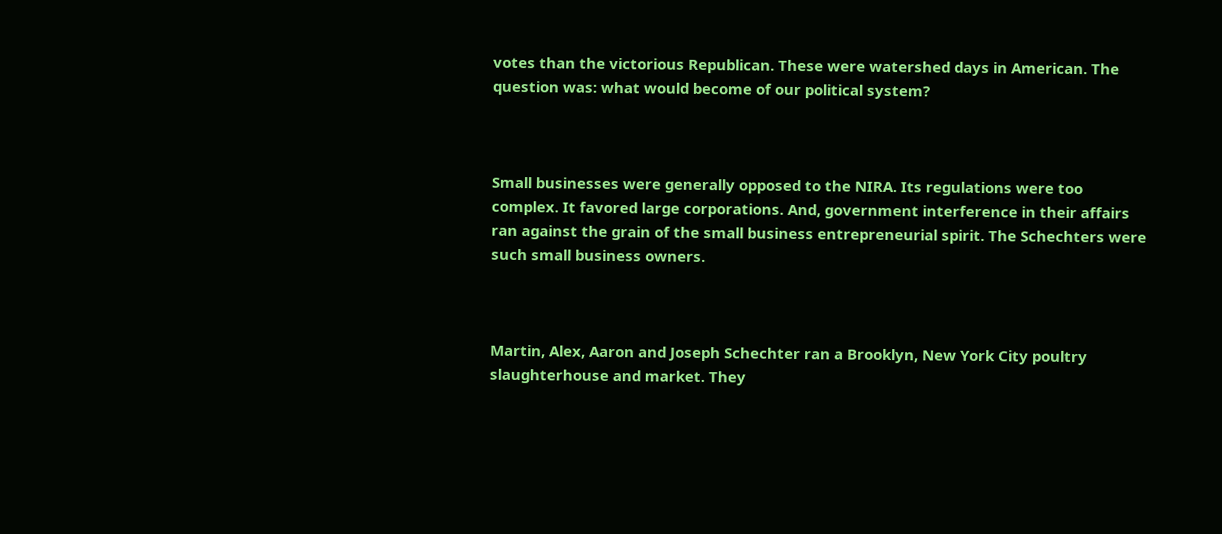votes than the victorious Republican. These were watershed days in American. The question was: what would become of our political system?



Small businesses were generally opposed to the NIRA. Its regulations were too complex. It favored large corporations. And, government interference in their affairs ran against the grain of the small business entrepreneurial spirit. The Schechters were such small business owners.



Martin, Alex, Aaron and Joseph Schechter ran a Brooklyn, New York City poultry slaughterhouse and market. They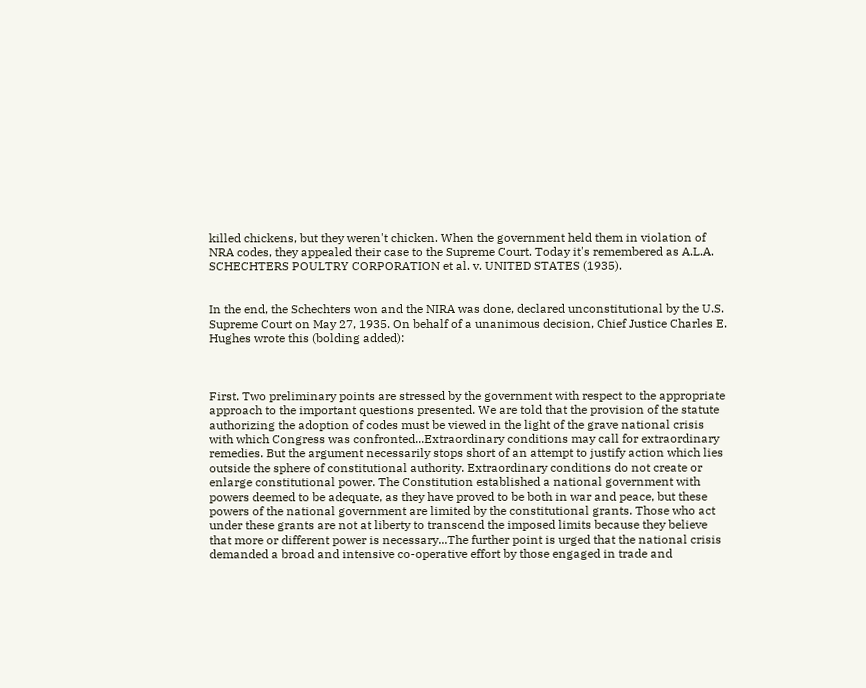killed chickens, but they weren't chicken. When the government held them in violation of NRA codes, they appealed their case to the Supreme Court. Today it's remembered as A.L.A. SCHECHTERS POULTRY CORPORATION et al. v. UNITED STATES (1935).


In the end, the Schechters won and the NIRA was done, declared unconstitutional by the U.S. Supreme Court on May 27, 1935. On behalf of a unanimous decision, Chief Justice Charles E. Hughes wrote this (bolding added):



First. Two preliminary points are stressed by the government with respect to the appropriate approach to the important questions presented. We are told that the provision of the statute authorizing the adoption of codes must be viewed in the light of the grave national crisis with which Congress was confronted...Extraordinary conditions may call for extraordinary remedies. But the argument necessarily stops short of an attempt to justify action which lies outside the sphere of constitutional authority. Extraordinary conditions do not create or enlarge constitutional power. The Constitution established a national government with powers deemed to be adequate, as they have proved to be both in war and peace, but these powers of the national government are limited by the constitutional grants. Those who act under these grants are not at liberty to transcend the imposed limits because they believe that more or different power is necessary...The further point is urged that the national crisis demanded a broad and intensive co-operative effort by those engaged in trade and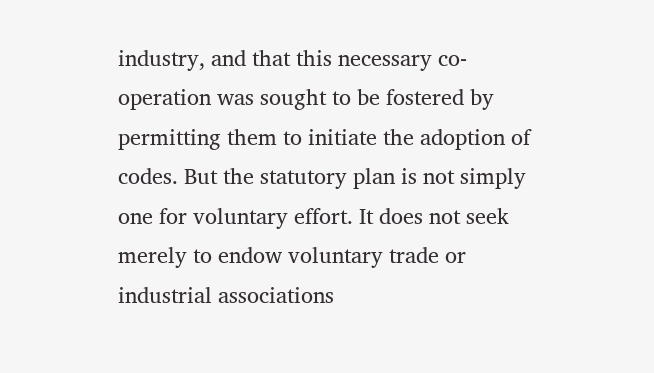industry, and that this necessary co-operation was sought to be fostered by permitting them to initiate the adoption of codes. But the statutory plan is not simply one for voluntary effort. It does not seek merely to endow voluntary trade or industrial associations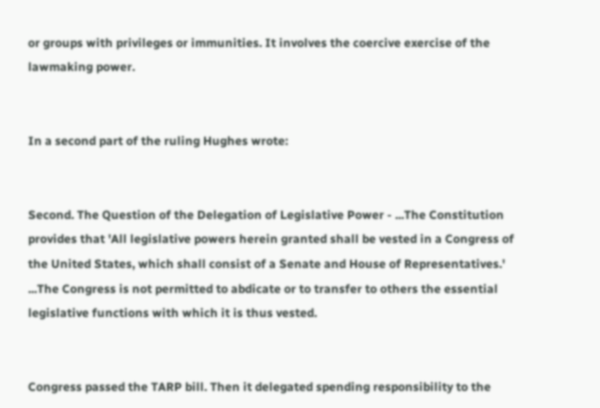or groups with privileges or immunities. It involves the coercive exercise of the lawmaking power.


In a second part of the ruling Hughes wrote:


Second. The Question of the Delegation of Legislative Power - ...The Constitution provides that 'All legislative powers herein granted shall be vested in a Congress of the United States, which shall consist of a Senate and House of Representatives.' ...The Congress is not permitted to abdicate or to transfer to others the essential legislative functions with which it is thus vested.


Congress passed the TARP bill. Then it delegated spending responsibility to the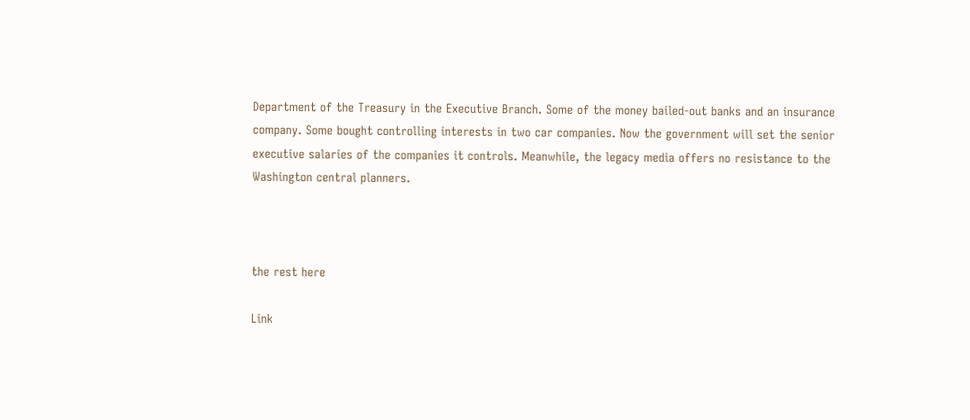Department of the Treasury in the Executive Branch. Some of the money bailed-out banks and an insurance company. Some bought controlling interests in two car companies. Now the government will set the senior executive salaries of the companies it controls. Meanwhile, the legacy media offers no resistance to the Washington central planners.



the rest here

Link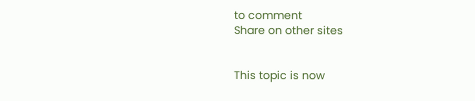to comment
Share on other sites


This topic is now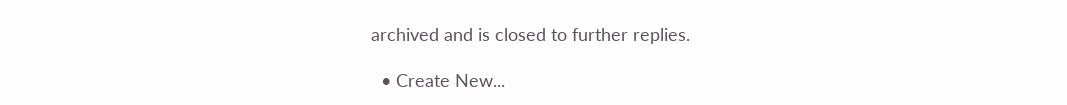archived and is closed to further replies.

  • Create New...